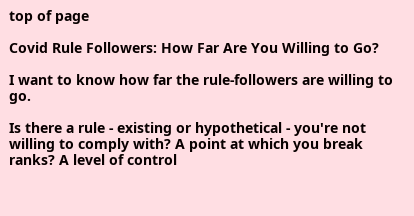top of page

Covid Rule Followers: How Far Are You Willing to Go?

I want to know how far the rule-followers are willing to go.

Is there a rule - existing or hypothetical - you're not willing to comply with? A point at which you break ranks? A level of control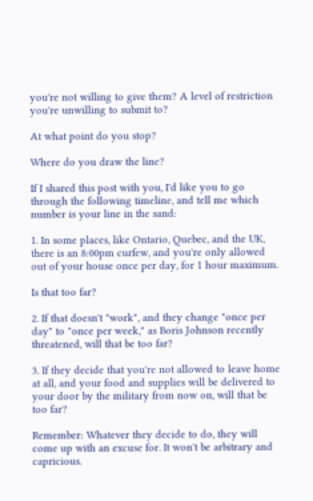you're not willing to give them? A level of restriction you're unwilling to submit to?

At what point do you stop?

Where do you draw the line?

If I shared this post with you, I'd like you to go through the following timeline, and tell me which number is your line in the sand:

1. In some places, like Ontario, Quebec, and the UK, there is an 8:00pm curfew, and you're only allowed out of your house once per day, for 1 hour maximum.

Is that too far?

2. If that doesn't "work", and they change "once per day" to "once per week," as Boris Johnson recently threatened, will that be too far?

3. If they decide that you're not allowed to leave home at all, and your food and supplies will be delivered to your door by the military from now on, will that be too far?

Remember: Whatever they decide to do, they will come up with an excuse for. It won't be arbitrary and capricious.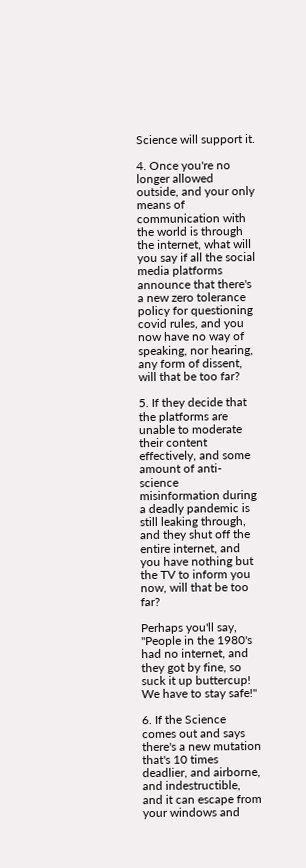Science will support it.

4. Once you're no longer allowed outside, and your only means of communication with the world is through the internet, what will you say if all the social media platforms announce that there's a new zero tolerance policy for questioning covid rules, and you now have no way of speaking, nor hearing, any form of dissent, will that be too far?

5. If they decide that the platforms are unable to moderate their content effectively, and some amount of anti-science misinformation during a deadly pandemic is still leaking through, and they shut off the entire internet, and you have nothing but the TV to inform you now, will that be too far?

Perhaps you'll say, "People in the 1980's had no internet, and they got by fine, so suck it up buttercup! We have to stay safe!"

6. If the Science comes out and says there's a new mutation that's 10 times deadlier, and airborne, and indestructible, and it can escape from your windows and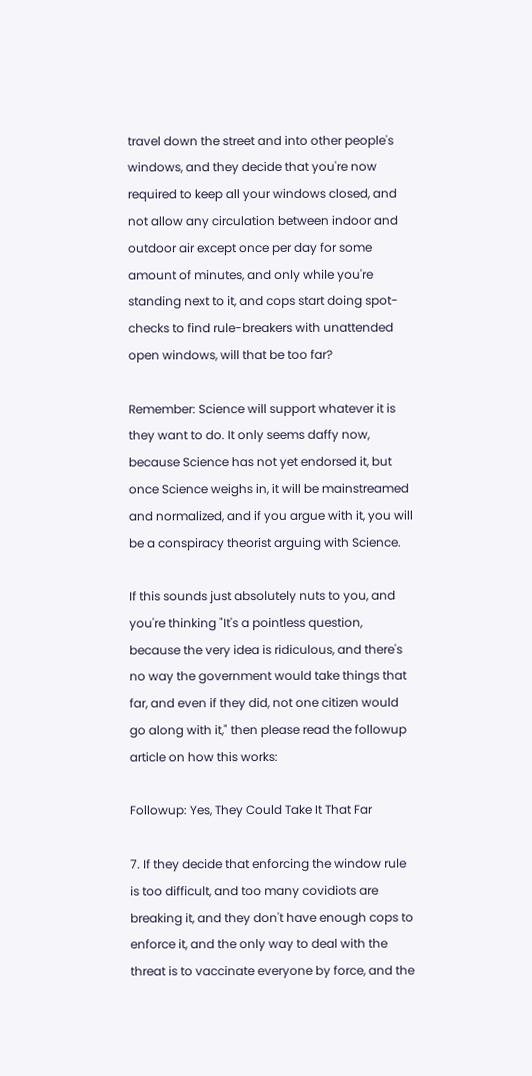travel down the street and into other people's windows, and they decide that you're now required to keep all your windows closed, and not allow any circulation between indoor and outdoor air except once per day for some amount of minutes, and only while you're standing next to it, and cops start doing spot-checks to find rule-breakers with unattended open windows, will that be too far?

Remember: Science will support whatever it is they want to do. It only seems daffy now, because Science has not yet endorsed it, but once Science weighs in, it will be mainstreamed and normalized, and if you argue with it, you will be a conspiracy theorist arguing with Science.

If this sounds just absolutely nuts to you, and you're thinking "It's a pointless question, because the very idea is ridiculous, and there's no way the government would take things that far, and even if they did, not one citizen would go along with it," then please read the followup article on how this works:

Followup: Yes, They Could Take It That Far

7. If they decide that enforcing the window rule is too difficult, and too many covidiots are breaking it, and they don't have enough cops to enforce it, and the only way to deal with the threat is to vaccinate everyone by force, and the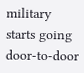military starts going door-to-door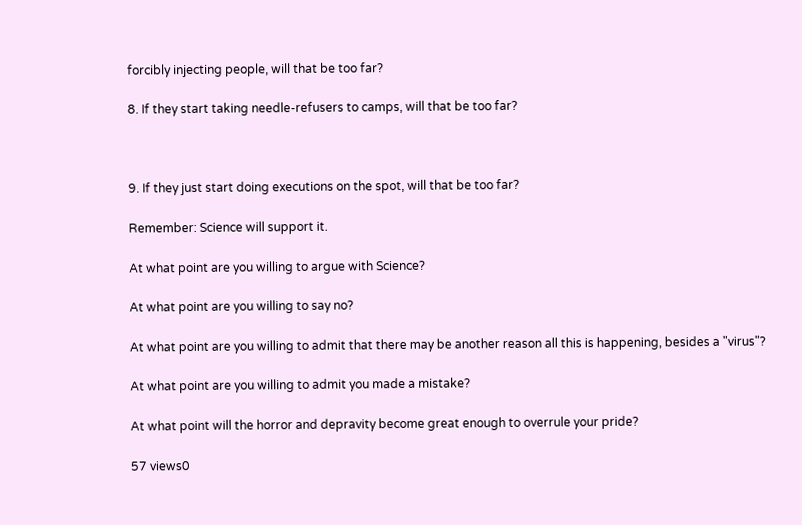forcibly injecting people, will that be too far?

8. If they start taking needle-refusers to camps, will that be too far?



9. If they just start doing executions on the spot, will that be too far?

Remember: Science will support it.

At what point are you willing to argue with Science?

At what point are you willing to say no?

At what point are you willing to admit that there may be another reason all this is happening, besides a "virus"?

At what point are you willing to admit you made a mistake?

At what point will the horror and depravity become great enough to overrule your pride?

57 views0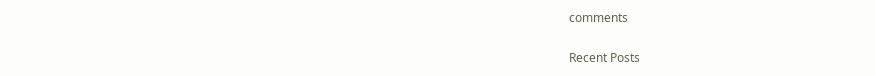comments

Recent Posts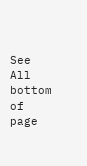See All
bottom of page